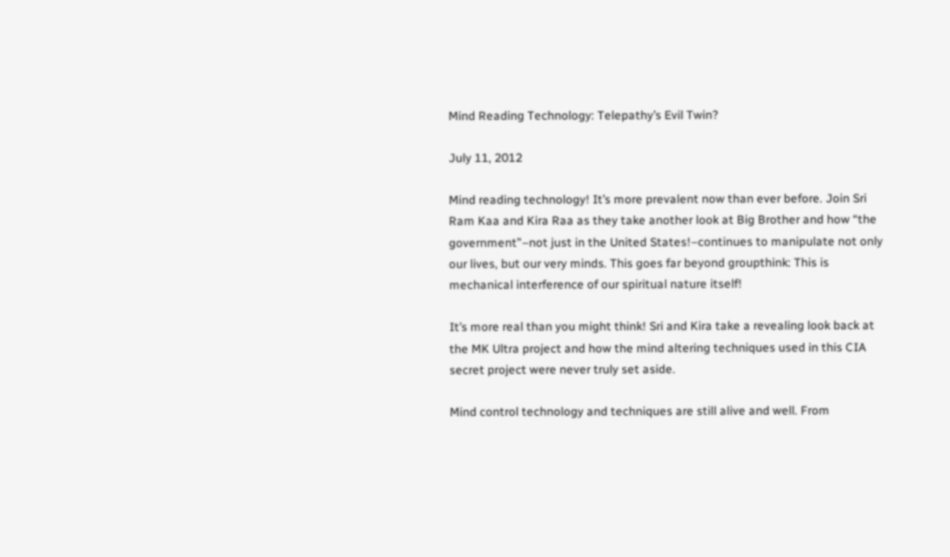Mind Reading Technology: Telepathy’s Evil Twin?

July 11, 2012

Mind reading technology! It’s more prevalent now than ever before. Join Sri Ram Kaa and Kira Raa as they take another look at Big Brother and how “the government”–not just in the United States!–continues to manipulate not only our lives, but our very minds. This goes far beyond groupthink: This is mechanical interference of our spiritual nature itself!

It’s more real than you might think! Sri and Kira take a revealing look back at the MK Ultra project and how the mind altering techniques used in this CIA secret project were never truly set aside.

Mind control technology and techniques are still alive and well. From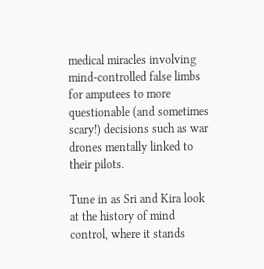medical miracles involving mind-controlled false limbs for amputees to more questionable (and sometimes scary!) decisions such as war drones mentally linked to their pilots.

Tune in as Sri and Kira look at the history of mind control, where it stands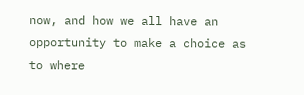now, and how we all have an opportunity to make a choice as to where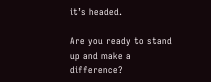it’s headed.

Are you ready to stand up and make a difference?